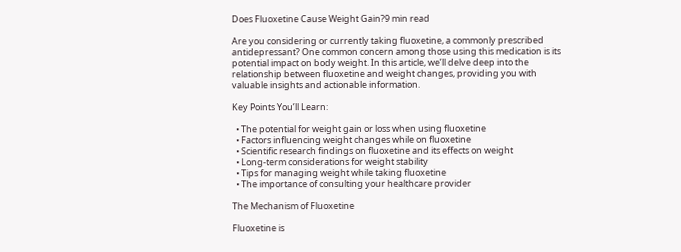Does Fluoxetine Cause Weight Gain?9 min read

Are you considering or currently taking fluoxetine, a commonly prescribed antidepressant? One common concern among those using this medication is its potential impact on body weight. In this article, we’ll delve deep into the relationship between fluoxetine and weight changes, providing you with valuable insights and actionable information.

Key Points You’ll Learn:

  • The potential for weight gain or loss when using fluoxetine
  • Factors influencing weight changes while on fluoxetine
  • Scientific research findings on fluoxetine and its effects on weight
  • Long-term considerations for weight stability
  • Tips for managing weight while taking fluoxetine
  • The importance of consulting your healthcare provider

The Mechanism of Fluoxetine

Fluoxetine is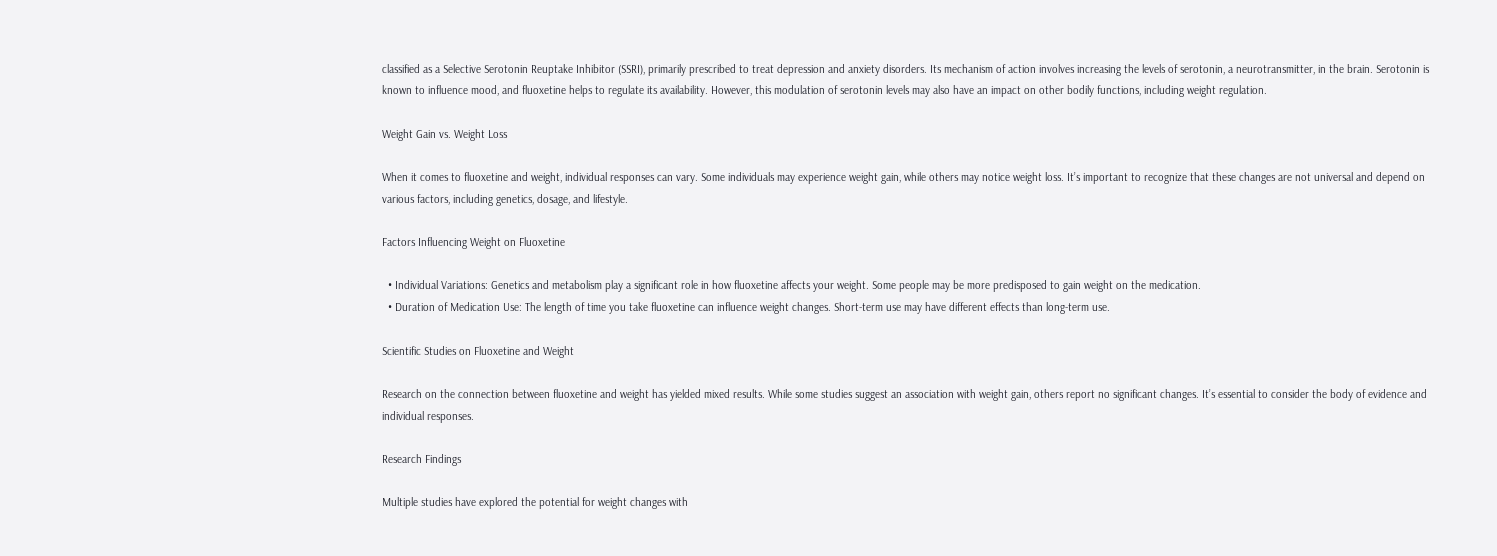classified as a Selective Serotonin Reuptake Inhibitor (SSRI), primarily prescribed to treat depression and anxiety disorders. Its mechanism of action involves increasing the levels of serotonin, a neurotransmitter, in the brain. Serotonin is known to influence mood, and fluoxetine helps to regulate its availability. However, this modulation of serotonin levels may also have an impact on other bodily functions, including weight regulation.

Weight Gain vs. Weight Loss

When it comes to fluoxetine and weight, individual responses can vary. Some individuals may experience weight gain, while others may notice weight loss. It’s important to recognize that these changes are not universal and depend on various factors, including genetics, dosage, and lifestyle.

Factors Influencing Weight on Fluoxetine

  • Individual Variations: Genetics and metabolism play a significant role in how fluoxetine affects your weight. Some people may be more predisposed to gain weight on the medication.
  • Duration of Medication Use: The length of time you take fluoxetine can influence weight changes. Short-term use may have different effects than long-term use.

Scientific Studies on Fluoxetine and Weight

Research on the connection between fluoxetine and weight has yielded mixed results. While some studies suggest an association with weight gain, others report no significant changes. It’s essential to consider the body of evidence and individual responses.

Research Findings

Multiple studies have explored the potential for weight changes with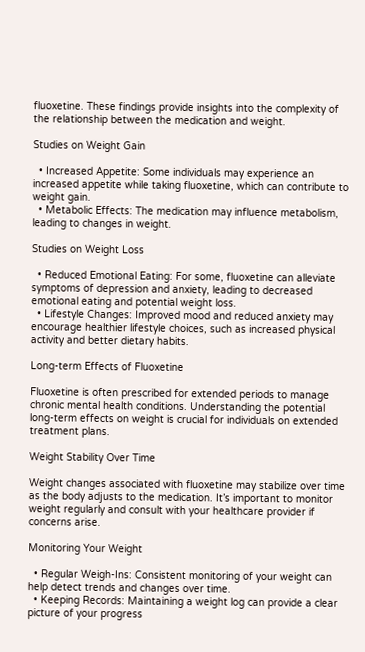fluoxetine. These findings provide insights into the complexity of the relationship between the medication and weight.

Studies on Weight Gain

  • Increased Appetite: Some individuals may experience an increased appetite while taking fluoxetine, which can contribute to weight gain.
  • Metabolic Effects: The medication may influence metabolism, leading to changes in weight.

Studies on Weight Loss

  • Reduced Emotional Eating: For some, fluoxetine can alleviate symptoms of depression and anxiety, leading to decreased emotional eating and potential weight loss.
  • Lifestyle Changes: Improved mood and reduced anxiety may encourage healthier lifestyle choices, such as increased physical activity and better dietary habits.

Long-term Effects of Fluoxetine

Fluoxetine is often prescribed for extended periods to manage chronic mental health conditions. Understanding the potential long-term effects on weight is crucial for individuals on extended treatment plans.

Weight Stability Over Time

Weight changes associated with fluoxetine may stabilize over time as the body adjusts to the medication. It’s important to monitor weight regularly and consult with your healthcare provider if concerns arise.

Monitoring Your Weight

  • Regular Weigh-Ins: Consistent monitoring of your weight can help detect trends and changes over time.
  • Keeping Records: Maintaining a weight log can provide a clear picture of your progress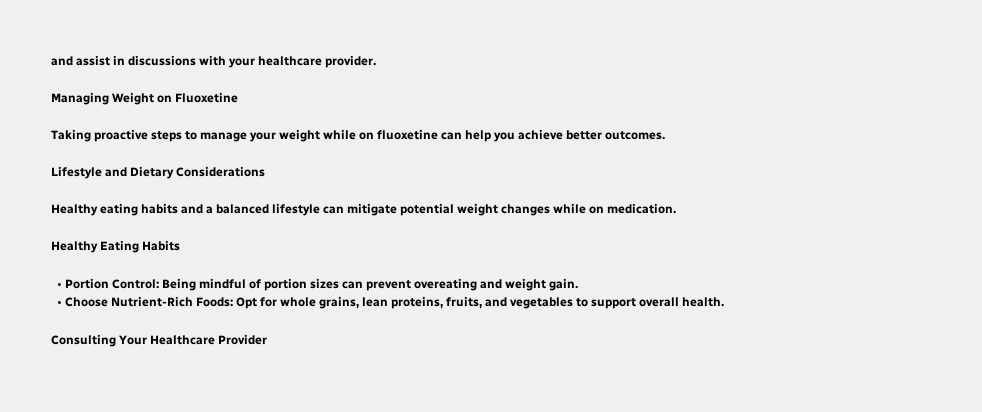and assist in discussions with your healthcare provider.

Managing Weight on Fluoxetine

Taking proactive steps to manage your weight while on fluoxetine can help you achieve better outcomes.

Lifestyle and Dietary Considerations

Healthy eating habits and a balanced lifestyle can mitigate potential weight changes while on medication.

Healthy Eating Habits

  • Portion Control: Being mindful of portion sizes can prevent overeating and weight gain.
  • Choose Nutrient-Rich Foods: Opt for whole grains, lean proteins, fruits, and vegetables to support overall health.

Consulting Your Healthcare Provider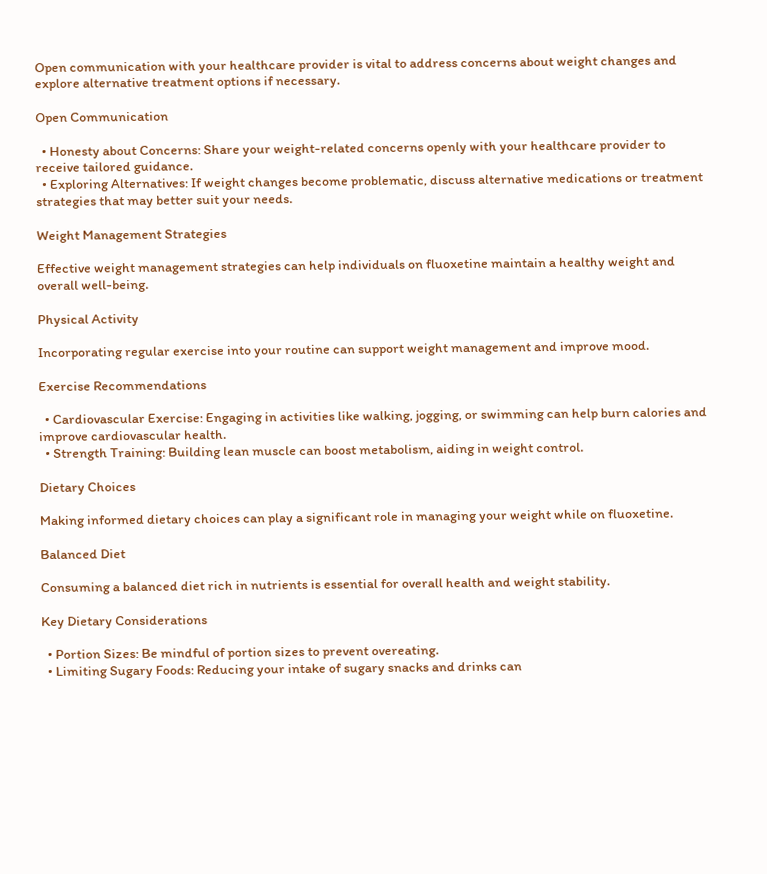Open communication with your healthcare provider is vital to address concerns about weight changes and explore alternative treatment options if necessary.

Open Communication

  • Honesty about Concerns: Share your weight-related concerns openly with your healthcare provider to receive tailored guidance.
  • Exploring Alternatives: If weight changes become problematic, discuss alternative medications or treatment strategies that may better suit your needs.

Weight Management Strategies

Effective weight management strategies can help individuals on fluoxetine maintain a healthy weight and overall well-being.

Physical Activity

Incorporating regular exercise into your routine can support weight management and improve mood.

Exercise Recommendations

  • Cardiovascular Exercise: Engaging in activities like walking, jogging, or swimming can help burn calories and improve cardiovascular health.
  • Strength Training: Building lean muscle can boost metabolism, aiding in weight control.

Dietary Choices

Making informed dietary choices can play a significant role in managing your weight while on fluoxetine.

Balanced Diet

Consuming a balanced diet rich in nutrients is essential for overall health and weight stability.

Key Dietary Considerations

  • Portion Sizes: Be mindful of portion sizes to prevent overeating.
  • Limiting Sugary Foods: Reducing your intake of sugary snacks and drinks can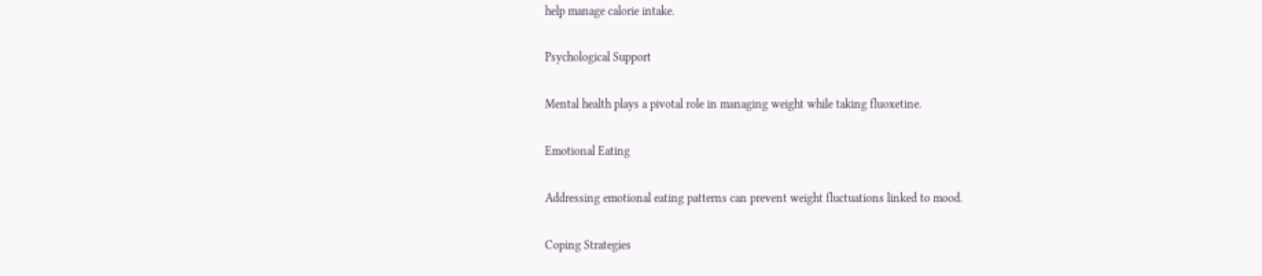help manage calorie intake.

Psychological Support

Mental health plays a pivotal role in managing weight while taking fluoxetine.

Emotional Eating

Addressing emotional eating patterns can prevent weight fluctuations linked to mood.

Coping Strategies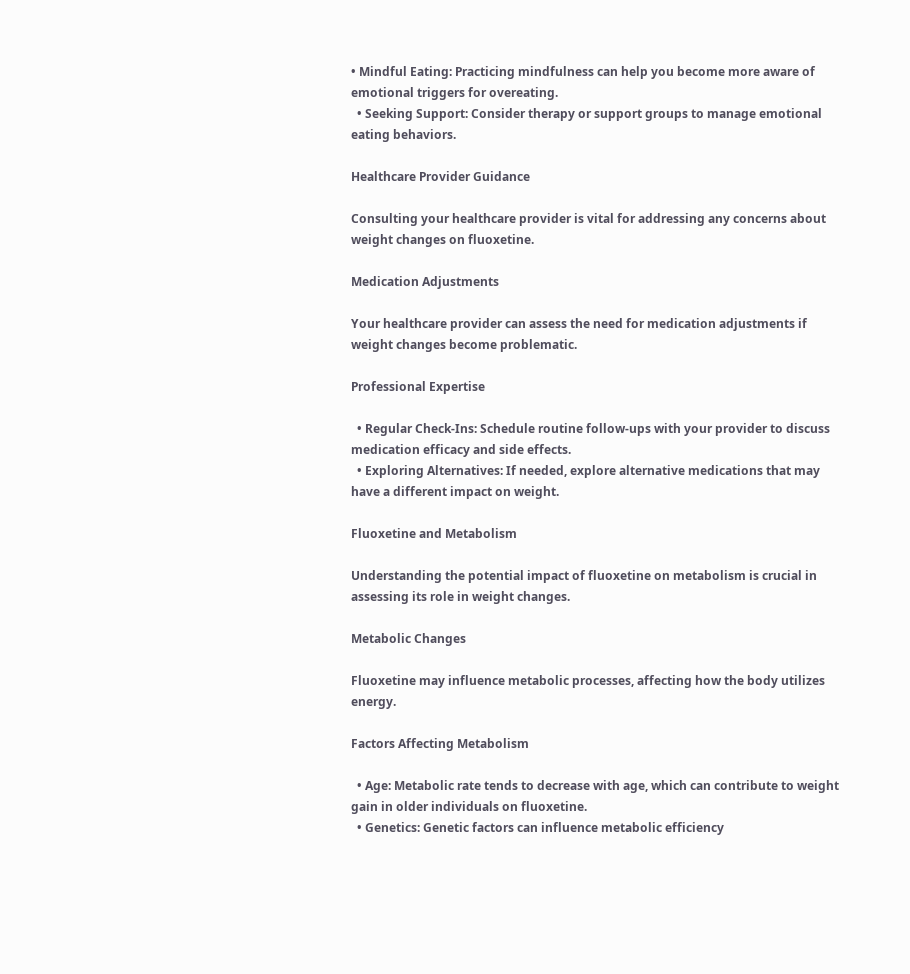• Mindful Eating: Practicing mindfulness can help you become more aware of emotional triggers for overeating.
  • Seeking Support: Consider therapy or support groups to manage emotional eating behaviors.

Healthcare Provider Guidance

Consulting your healthcare provider is vital for addressing any concerns about weight changes on fluoxetine.

Medication Adjustments

Your healthcare provider can assess the need for medication adjustments if weight changes become problematic.

Professional Expertise

  • Regular Check-Ins: Schedule routine follow-ups with your provider to discuss medication efficacy and side effects.
  • Exploring Alternatives: If needed, explore alternative medications that may have a different impact on weight.

Fluoxetine and Metabolism

Understanding the potential impact of fluoxetine on metabolism is crucial in assessing its role in weight changes.

Metabolic Changes

Fluoxetine may influence metabolic processes, affecting how the body utilizes energy.

Factors Affecting Metabolism

  • Age: Metabolic rate tends to decrease with age, which can contribute to weight gain in older individuals on fluoxetine.
  • Genetics: Genetic factors can influence metabolic efficiency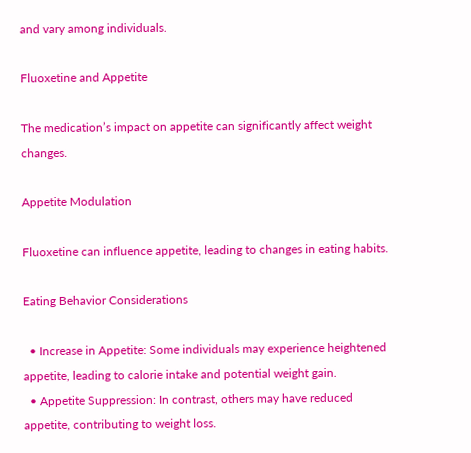and vary among individuals.

Fluoxetine and Appetite

The medication’s impact on appetite can significantly affect weight changes.

Appetite Modulation

Fluoxetine can influence appetite, leading to changes in eating habits.

Eating Behavior Considerations

  • Increase in Appetite: Some individuals may experience heightened appetite, leading to calorie intake and potential weight gain.
  • Appetite Suppression: In contrast, others may have reduced appetite, contributing to weight loss.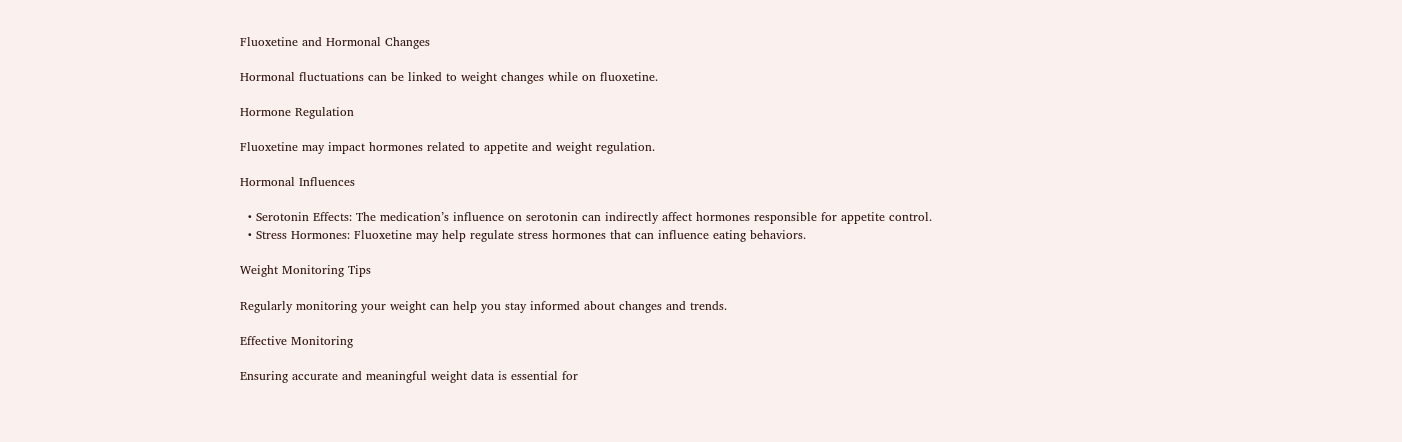Fluoxetine and Hormonal Changes

Hormonal fluctuations can be linked to weight changes while on fluoxetine.

Hormone Regulation

Fluoxetine may impact hormones related to appetite and weight regulation.

Hormonal Influences

  • Serotonin Effects: The medication’s influence on serotonin can indirectly affect hormones responsible for appetite control.
  • Stress Hormones: Fluoxetine may help regulate stress hormones that can influence eating behaviors.

Weight Monitoring Tips

Regularly monitoring your weight can help you stay informed about changes and trends.

Effective Monitoring

Ensuring accurate and meaningful weight data is essential for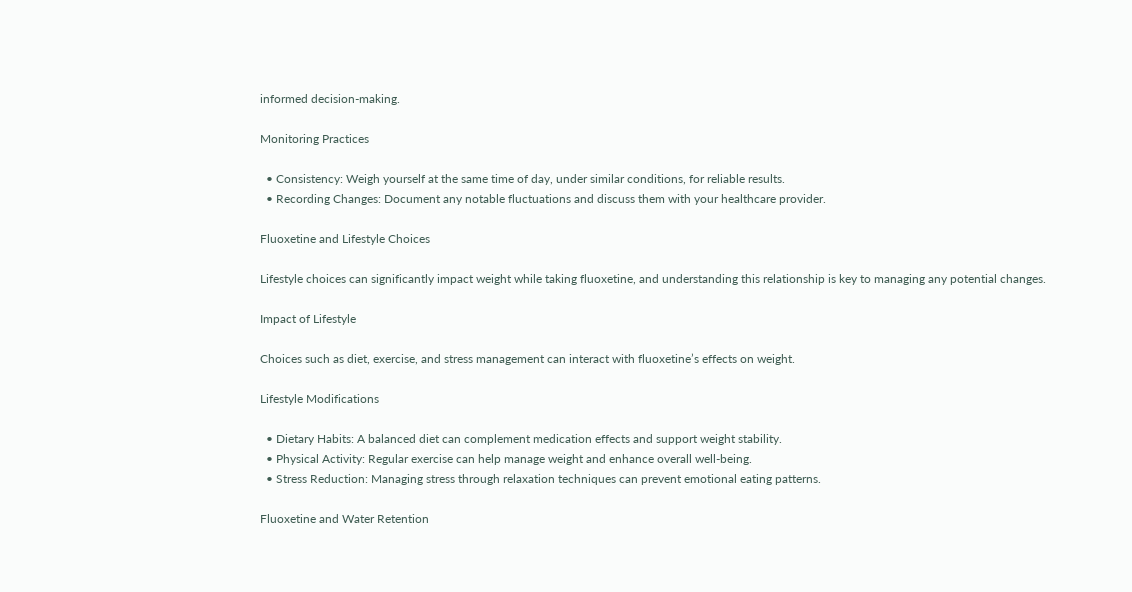informed decision-making.

Monitoring Practices

  • Consistency: Weigh yourself at the same time of day, under similar conditions, for reliable results.
  • Recording Changes: Document any notable fluctuations and discuss them with your healthcare provider.

Fluoxetine and Lifestyle Choices

Lifestyle choices can significantly impact weight while taking fluoxetine, and understanding this relationship is key to managing any potential changes.

Impact of Lifestyle

Choices such as diet, exercise, and stress management can interact with fluoxetine’s effects on weight.

Lifestyle Modifications

  • Dietary Habits: A balanced diet can complement medication effects and support weight stability.
  • Physical Activity: Regular exercise can help manage weight and enhance overall well-being.
  • Stress Reduction: Managing stress through relaxation techniques can prevent emotional eating patterns.

Fluoxetine and Water Retention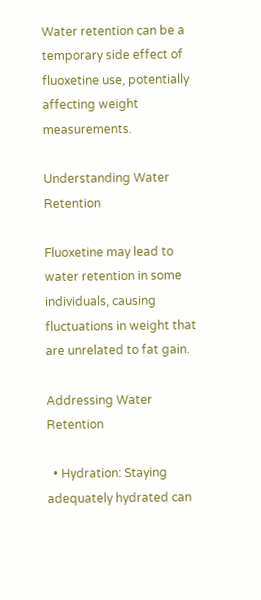Water retention can be a temporary side effect of fluoxetine use, potentially affecting weight measurements.

Understanding Water Retention

Fluoxetine may lead to water retention in some individuals, causing fluctuations in weight that are unrelated to fat gain.

Addressing Water Retention

  • Hydration: Staying adequately hydrated can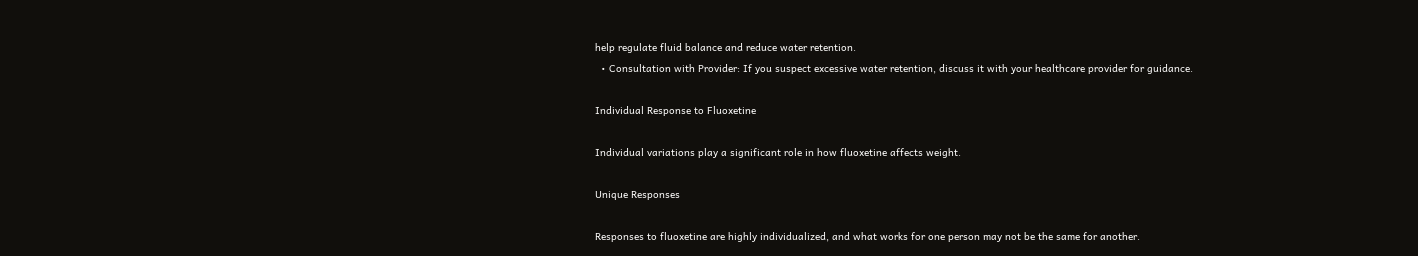help regulate fluid balance and reduce water retention.
  • Consultation with Provider: If you suspect excessive water retention, discuss it with your healthcare provider for guidance.

Individual Response to Fluoxetine

Individual variations play a significant role in how fluoxetine affects weight.

Unique Responses

Responses to fluoxetine are highly individualized, and what works for one person may not be the same for another.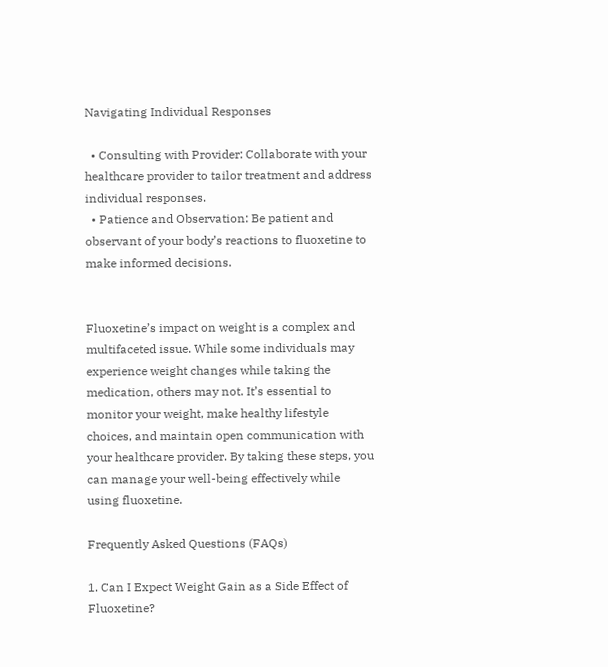Navigating Individual Responses

  • Consulting with Provider: Collaborate with your healthcare provider to tailor treatment and address individual responses.
  • Patience and Observation: Be patient and observant of your body’s reactions to fluoxetine to make informed decisions.


Fluoxetine’s impact on weight is a complex and multifaceted issue. While some individuals may experience weight changes while taking the medication, others may not. It’s essential to monitor your weight, make healthy lifestyle choices, and maintain open communication with your healthcare provider. By taking these steps, you can manage your well-being effectively while using fluoxetine.

Frequently Asked Questions (FAQs)

1. Can I Expect Weight Gain as a Side Effect of Fluoxetine?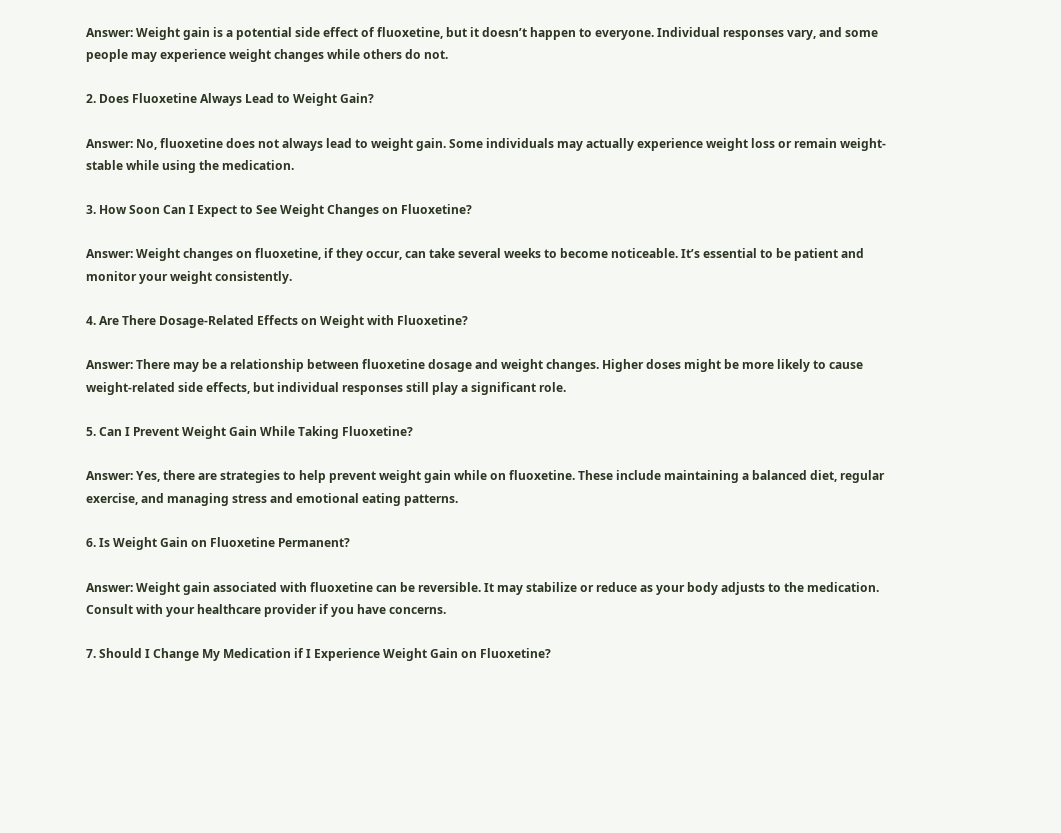Answer: Weight gain is a potential side effect of fluoxetine, but it doesn’t happen to everyone. Individual responses vary, and some people may experience weight changes while others do not.

2. Does Fluoxetine Always Lead to Weight Gain?

Answer: No, fluoxetine does not always lead to weight gain. Some individuals may actually experience weight loss or remain weight-stable while using the medication.

3. How Soon Can I Expect to See Weight Changes on Fluoxetine?

Answer: Weight changes on fluoxetine, if they occur, can take several weeks to become noticeable. It’s essential to be patient and monitor your weight consistently.

4. Are There Dosage-Related Effects on Weight with Fluoxetine?

Answer: There may be a relationship between fluoxetine dosage and weight changes. Higher doses might be more likely to cause weight-related side effects, but individual responses still play a significant role.

5. Can I Prevent Weight Gain While Taking Fluoxetine?

Answer: Yes, there are strategies to help prevent weight gain while on fluoxetine. These include maintaining a balanced diet, regular exercise, and managing stress and emotional eating patterns.

6. Is Weight Gain on Fluoxetine Permanent?

Answer: Weight gain associated with fluoxetine can be reversible. It may stabilize or reduce as your body adjusts to the medication. Consult with your healthcare provider if you have concerns.

7. Should I Change My Medication if I Experience Weight Gain on Fluoxetine?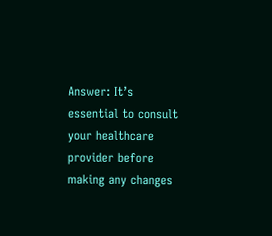Answer: It’s essential to consult your healthcare provider before making any changes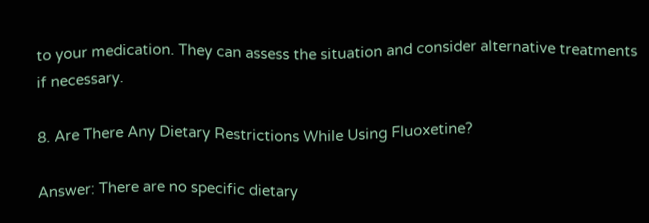to your medication. They can assess the situation and consider alternative treatments if necessary.

8. Are There Any Dietary Restrictions While Using Fluoxetine?

Answer: There are no specific dietary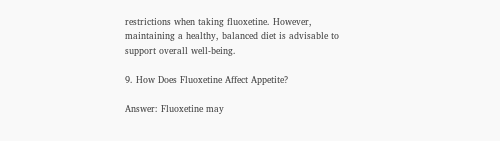restrictions when taking fluoxetine. However, maintaining a healthy, balanced diet is advisable to support overall well-being.

9. How Does Fluoxetine Affect Appetite?

Answer: Fluoxetine may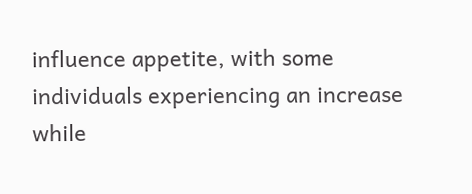influence appetite, with some individuals experiencing an increase while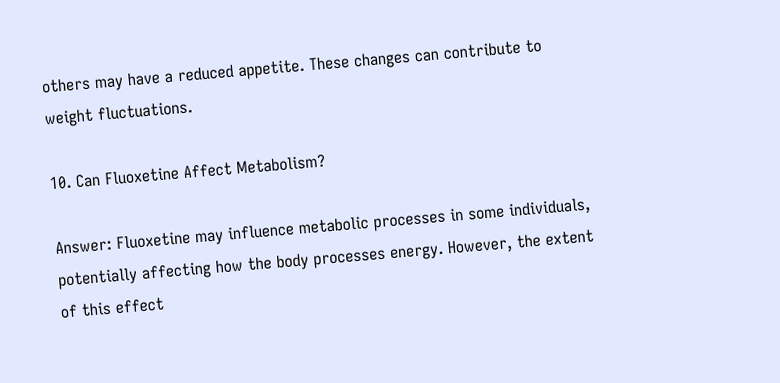others may have a reduced appetite. These changes can contribute to weight fluctuations.

10. Can Fluoxetine Affect Metabolism?

Answer: Fluoxetine may influence metabolic processes in some individuals, potentially affecting how the body processes energy. However, the extent of this effect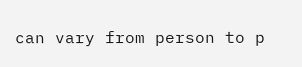can vary from person to p